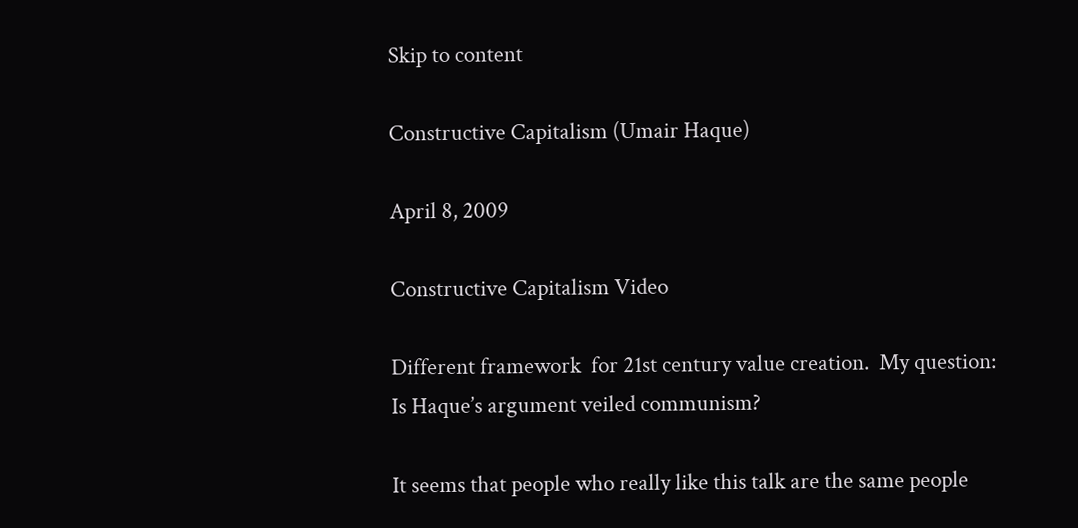Skip to content

Constructive Capitalism (Umair Haque)

April 8, 2009

Constructive Capitalism Video

Different framework  for 21st century value creation.  My question:  Is Haque’s argument veiled communism?

It seems that people who really like this talk are the same people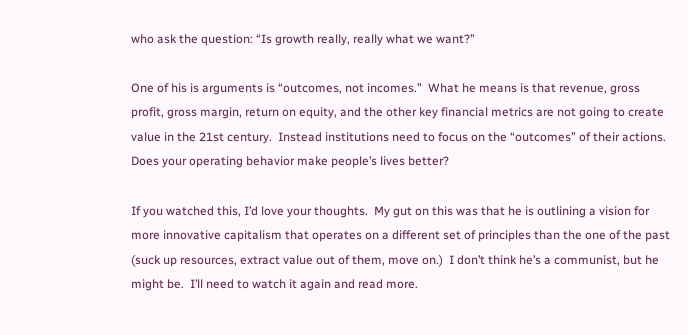who ask the question: “Is growth really, really what we want?”

One of his is arguments is “outcomes, not incomes.”  What he means is that revenue, gross profit, gross margin, return on equity, and the other key financial metrics are not going to create value in the 21st century.  Instead institutions need to focus on the “outcomes” of their actions.  Does your operating behavior make people’s lives better?

If you watched this, I’d love your thoughts.  My gut on this was that he is outlining a vision for more innovative capitalism that operates on a different set of principles than the one of the past (suck up resources, extract value out of them, move on.)  I don’t think he’s a communist, but he might be.  I’ll need to watch it again and read more.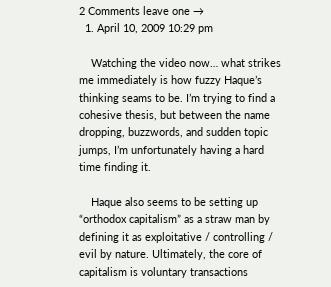2 Comments leave one →
  1. April 10, 2009 10:29 pm

    Watching the video now… what strikes me immediately is how fuzzy Haque’s thinking seams to be. I’m trying to find a cohesive thesis, but between the name dropping, buzzwords, and sudden topic jumps, I’m unfortunately having a hard time finding it.

    Haque also seems to be setting up “orthodox capitalism” as a straw man by defining it as exploitative / controlling / evil by nature. Ultimately, the core of capitalism is voluntary transactions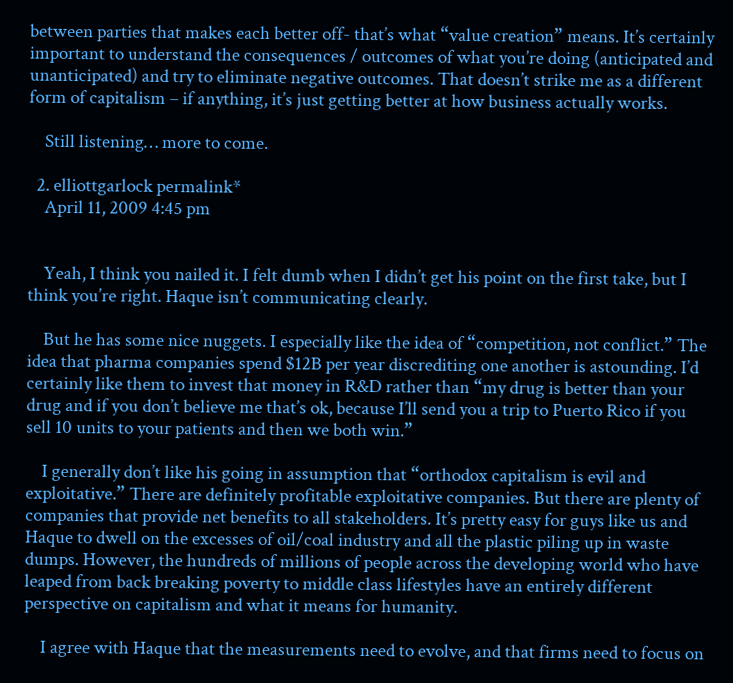between parties that makes each better off- that’s what “value creation” means. It’s certainly important to understand the consequences / outcomes of what you’re doing (anticipated and unanticipated) and try to eliminate negative outcomes. That doesn’t strike me as a different form of capitalism – if anything, it’s just getting better at how business actually works.

    Still listening… more to come.

  2. elliottgarlock permalink*
    April 11, 2009 4:45 pm


    Yeah, I think you nailed it. I felt dumb when I didn’t get his point on the first take, but I think you’re right. Haque isn’t communicating clearly.

    But he has some nice nuggets. I especially like the idea of “competition, not conflict.” The idea that pharma companies spend $12B per year discrediting one another is astounding. I’d certainly like them to invest that money in R&D rather than “my drug is better than your drug and if you don’t believe me that’s ok, because I’ll send you a trip to Puerto Rico if you sell 10 units to your patients and then we both win.”

    I generally don’t like his going in assumption that “orthodox capitalism is evil and exploitative.” There are definitely profitable exploitative companies. But there are plenty of companies that provide net benefits to all stakeholders. It’s pretty easy for guys like us and Haque to dwell on the excesses of oil/coal industry and all the plastic piling up in waste dumps. However, the hundreds of millions of people across the developing world who have leaped from back breaking poverty to middle class lifestyles have an entirely different perspective on capitalism and what it means for humanity.

    I agree with Haque that the measurements need to evolve, and that firms need to focus on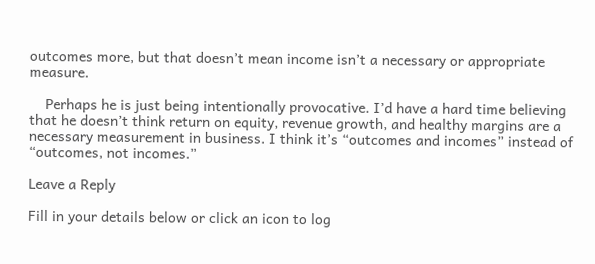outcomes more, but that doesn’t mean income isn’t a necessary or appropriate measure.

    Perhaps he is just being intentionally provocative. I’d have a hard time believing that he doesn’t think return on equity, revenue growth, and healthy margins are a necessary measurement in business. I think it’s “outcomes and incomes” instead of “outcomes, not incomes.”

Leave a Reply

Fill in your details below or click an icon to log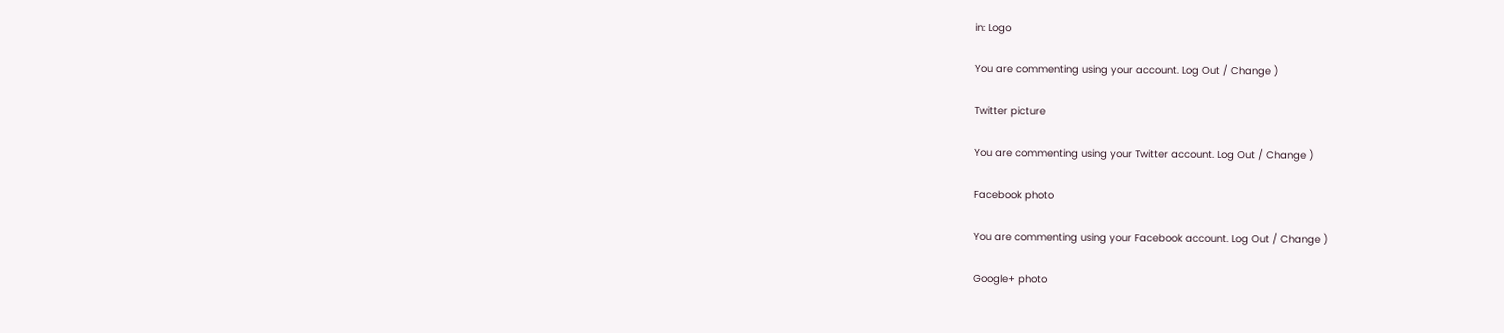in: Logo

You are commenting using your account. Log Out / Change )

Twitter picture

You are commenting using your Twitter account. Log Out / Change )

Facebook photo

You are commenting using your Facebook account. Log Out / Change )

Google+ photo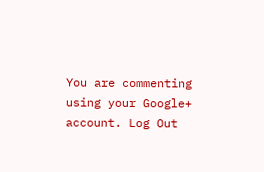You are commenting using your Google+ account. Log Out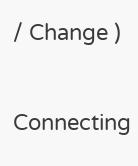/ Change )

Connecting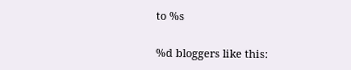to %s

%d bloggers like this: